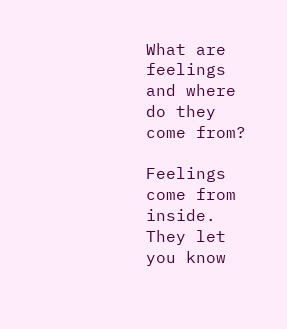What are feelings
and where do they
come from?

Feelings come from inside.
They let you know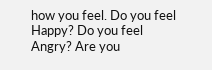how you feel. Do you feel Happy? Do you feel Angry? Are you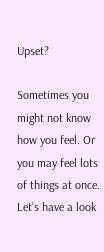Upset?

Sometimes you might not know how you feel. Or you may feel lots of things at once.
Let’s have a look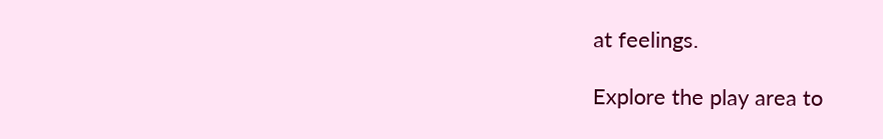at feelings.

Explore the play area to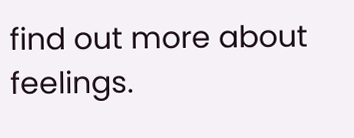find out more about feelings.